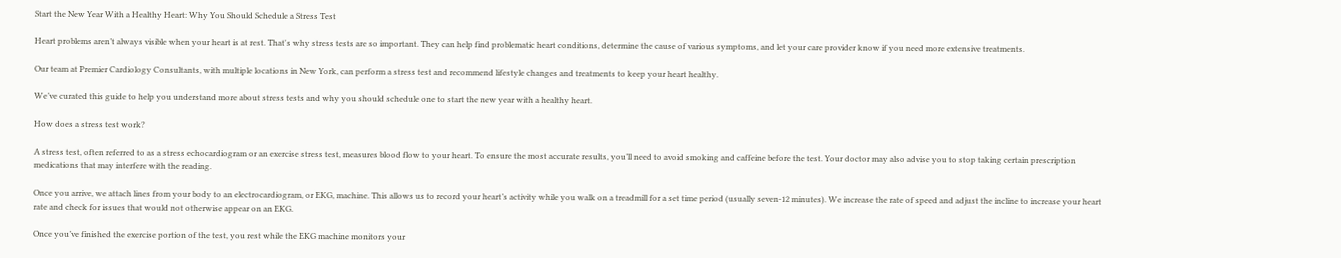Start the New Year With a Healthy Heart: Why You Should Schedule a Stress Test

Heart problems aren’t always visible when your heart is at rest. That's why stress tests are so important. They can help find problematic heart conditions, determine the cause of various symptoms, and let your care provider know if you need more extensive treatments.

Our team at Premier Cardiology Consultants, with multiple locations in New York, can perform a stress test and recommend lifestyle changes and treatments to keep your heart healthy.

We’ve curated this guide to help you understand more about stress tests and why you should schedule one to start the new year with a healthy heart.

How does a stress test work?

A stress test, often referred to as a stress echocardiogram or an exercise stress test, measures blood flow to your heart. To ensure the most accurate results, you’ll need to avoid smoking and caffeine before the test. Your doctor may also advise you to stop taking certain prescription medications that may interfere with the reading.

Once you arrive, we attach lines from your body to an electrocardiogram, or EKG, machine. This allows us to record your heart’s activity while you walk on a treadmill for a set time period (usually seven-12 minutes). We increase the rate of speed and adjust the incline to increase your heart rate and check for issues that would not otherwise appear on an EKG.

Once you’ve finished the exercise portion of the test, you rest while the EKG machine monitors your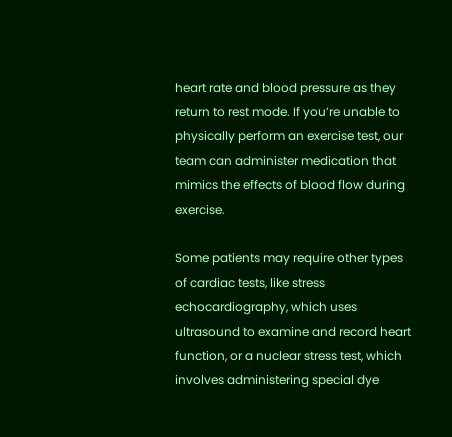heart rate and blood pressure as they return to rest mode. If you’re unable to physically perform an exercise test, our team can administer medication that mimics the effects of blood flow during exercise.

Some patients may require other types of cardiac tests, like stress echocardiography, which uses ultrasound to examine and record heart function, or a nuclear stress test, which involves administering special dye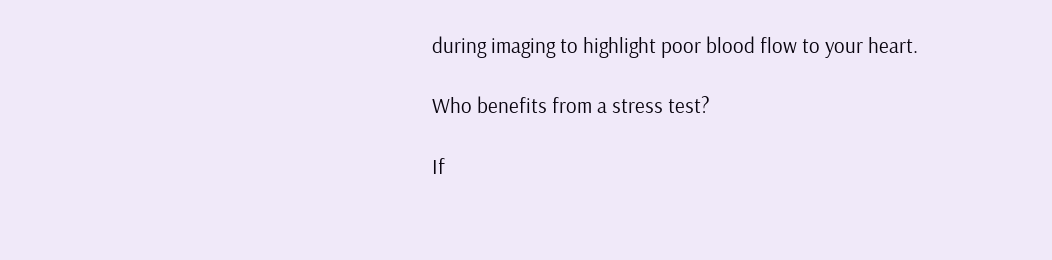during imaging to highlight poor blood flow to your heart.

Who benefits from a stress test?

If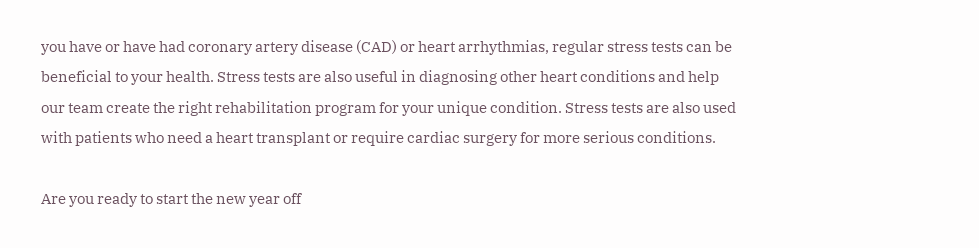you have or have had coronary artery disease (CAD) or heart arrhythmias, regular stress tests can be beneficial to your health. Stress tests are also useful in diagnosing other heart conditions and help our team create the right rehabilitation program for your unique condition. Stress tests are also used with patients who need a heart transplant or require cardiac surgery for more serious conditions.

Are you ready to start the new year off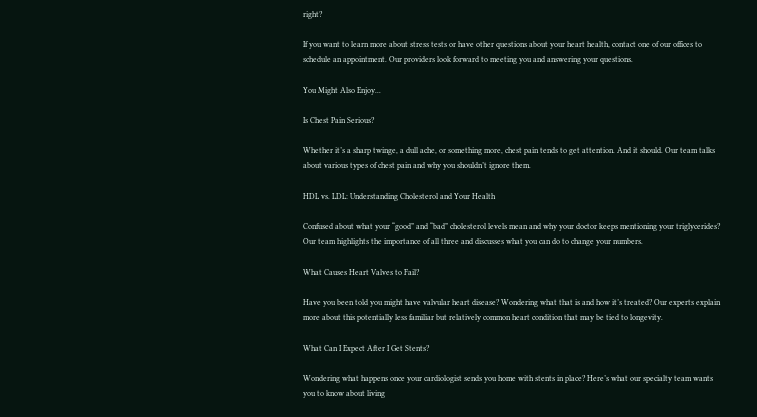right?

If you want to learn more about stress tests or have other questions about your heart health, contact one of our offices to schedule an appointment. Our providers look forward to meeting you and answering your questions.

You Might Also Enjoy...

Is Chest Pain Serious?

Whether it’s a sharp twinge, a dull ache, or something more, chest pain tends to get attention. And it should. Our team talks about various types of chest pain and why you shouldn’t ignore them.

HDL vs. LDL: Understanding Cholesterol and Your Health

Confused about what your “good” and “bad” cholesterol levels mean and why your doctor keeps mentioning your triglycerides? Our team highlights the importance of all three and discusses what you can do to change your numbers.

What Causes Heart Valves to Fail?

Have you been told you might have valvular heart disease? Wondering what that is and how it’s treated? Our experts explain more about this potentially less familiar but relatively common heart condition that may be tied to longevity.

What Can I Expect After I Get Stents?

Wondering what happens once your cardiologist sends you home with stents in place? Here’s what our specialty team wants you to know about living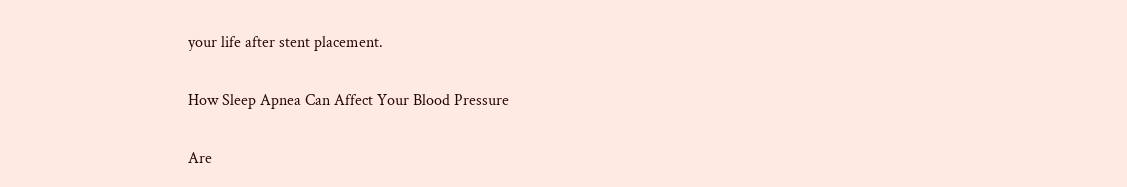your life after stent placement.

How Sleep Apnea Can Affect Your Blood Pressure

Are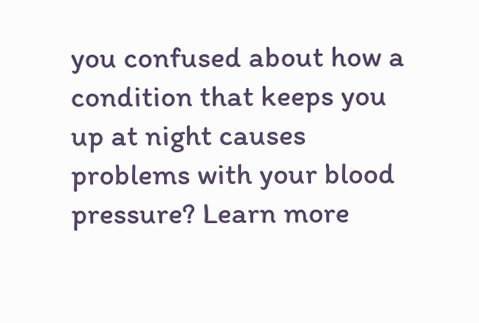you confused about how a condition that keeps you up at night causes problems with your blood pressure? Learn more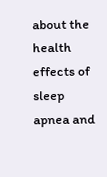about the health effects of sleep apnea and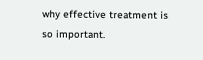why effective treatment is so important.